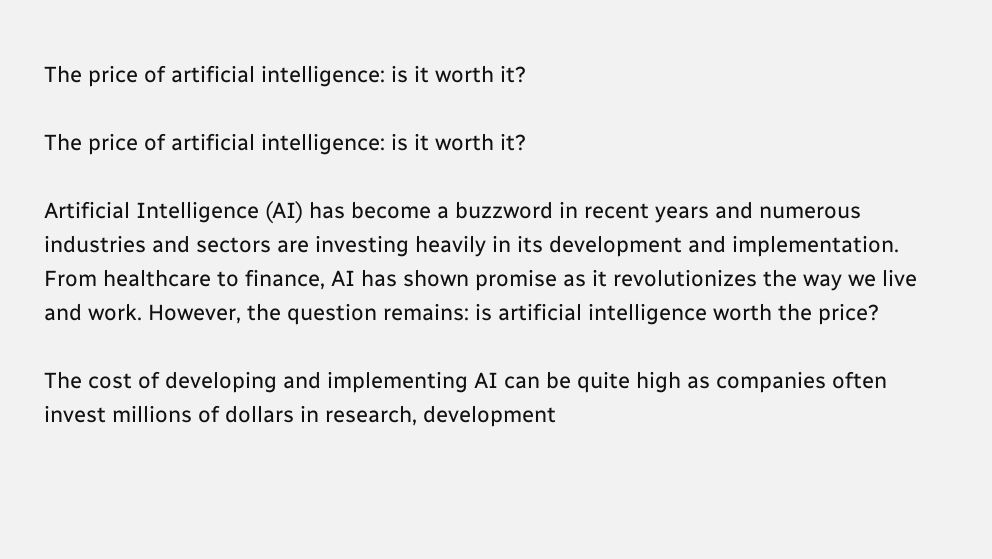The price of artificial intelligence: is it worth it?

The price of artificial intelligence: is it worth it?

Artificial Intelligence (AI) has become a buzzword in recent years and numerous industries and sectors are investing heavily in its development and implementation. From healthcare to finance, AI has shown promise as it revolutionizes the way we live and work. However, the question remains: is artificial intelligence worth the price?

The cost of developing and implementing AI can be quite high as companies often invest millions of dollars in research, development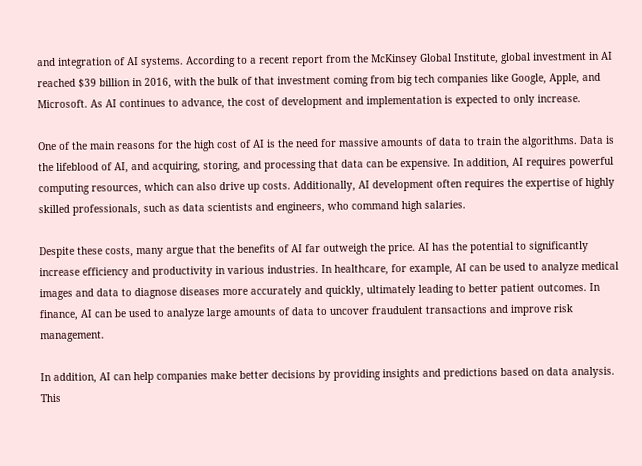and integration of AI systems. According to a recent report from the McKinsey Global Institute, global investment in AI reached $39 billion in 2016, with the bulk of that investment coming from big tech companies like Google, Apple, and Microsoft. As AI continues to advance, the cost of development and implementation is expected to only increase.

One of the main reasons for the high cost of AI is the need for massive amounts of data to train the algorithms. Data is the lifeblood of AI, and acquiring, storing, and processing that data can be expensive. In addition, AI requires powerful computing resources, which can also drive up costs. Additionally, AI development often requires the expertise of highly skilled professionals, such as data scientists and engineers, who command high salaries.

Despite these costs, many argue that the benefits of AI far outweigh the price. AI has the potential to significantly increase efficiency and productivity in various industries. In healthcare, for example, AI can be used to analyze medical images and data to diagnose diseases more accurately and quickly, ultimately leading to better patient outcomes. In finance, AI can be used to analyze large amounts of data to uncover fraudulent transactions and improve risk management.

In addition, AI can help companies make better decisions by providing insights and predictions based on data analysis. This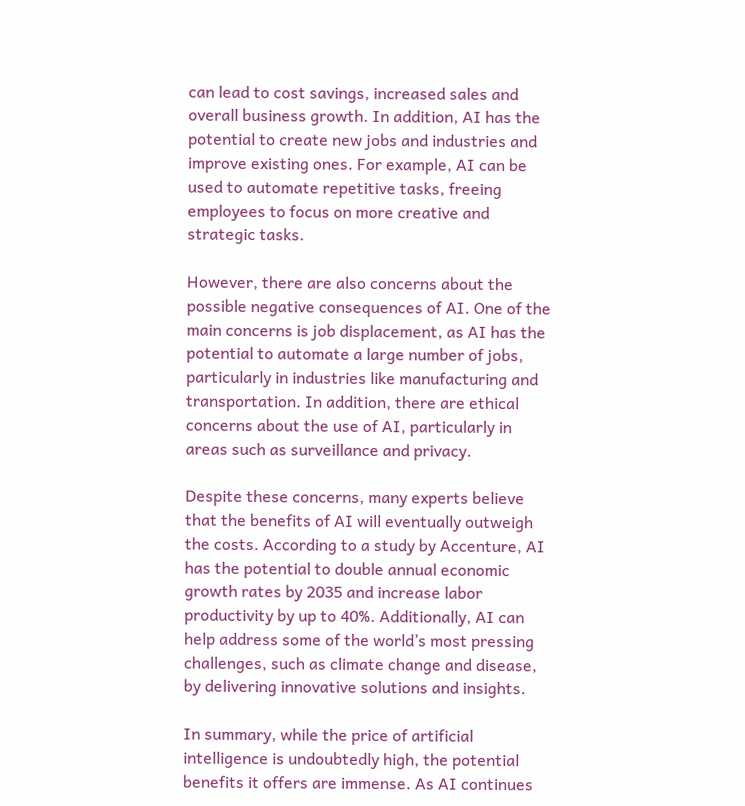can lead to cost savings, increased sales and overall business growth. In addition, AI has the potential to create new jobs and industries and improve existing ones. For example, AI can be used to automate repetitive tasks, freeing employees to focus on more creative and strategic tasks.

However, there are also concerns about the possible negative consequences of AI. One of the main concerns is job displacement, as AI has the potential to automate a large number of jobs, particularly in industries like manufacturing and transportation. In addition, there are ethical concerns about the use of AI, particularly in areas such as surveillance and privacy.

Despite these concerns, many experts believe that the benefits of AI will eventually outweigh the costs. According to a study by Accenture, AI has the potential to double annual economic growth rates by 2035 and increase labor productivity by up to 40%. Additionally, AI can help address some of the world’s most pressing challenges, such as climate change and disease, by delivering innovative solutions and insights.

In summary, while the price of artificial intelligence is undoubtedly high, the potential benefits it offers are immense. As AI continues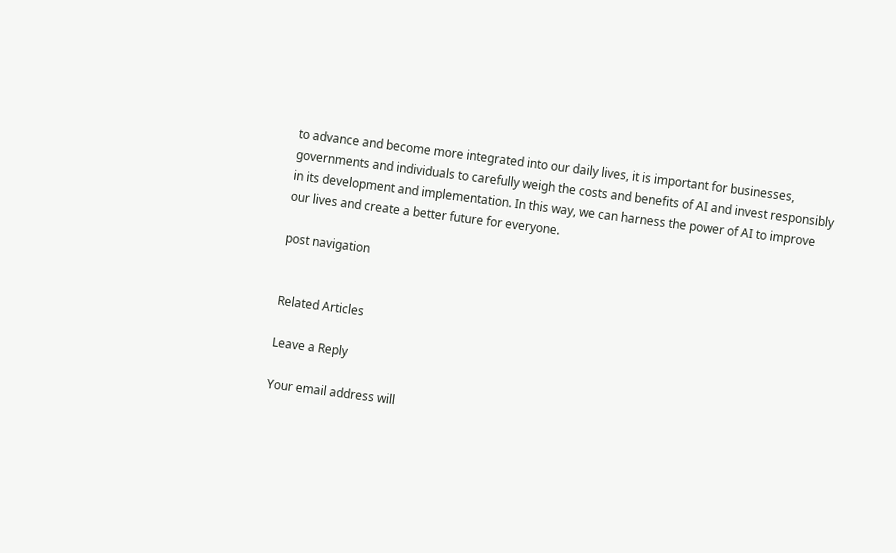to advance and become more integrated into our daily lives, it is important for businesses, governments and individuals to carefully weigh the costs and benefits of AI and invest responsibly in its development and implementation. In this way, we can harness the power of AI to improve our lives and create a better future for everyone.

post navigation


Related Articles

Leave a Reply

Your email address will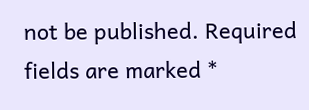not be published. Required fields are marked *